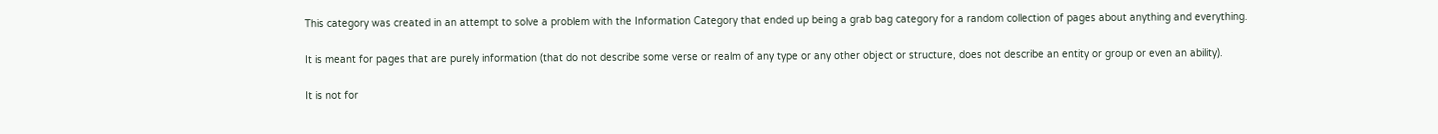This category was created in an attempt to solve a problem with the Information Category that ended up being a grab bag category for a random collection of pages about anything and everything.

It is meant for pages that are purely information (that do not describe some verse or realm of any type or any other object or structure, does not describe an entity or group or even an ability).

It is not for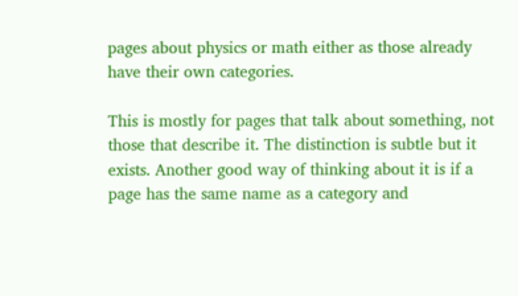pages about physics or math either as those already have their own categories.

This is mostly for pages that talk about something, not those that describe it. The distinction is subtle but it exists. Another good way of thinking about it is if a page has the same name as a category and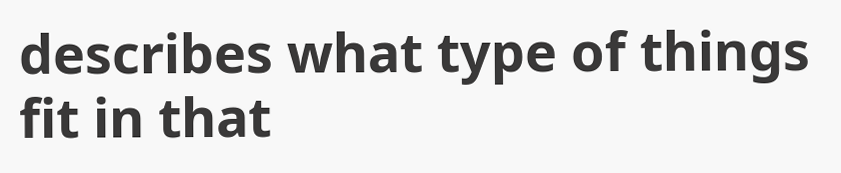describes what type of things fit in that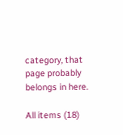category, that page probably belongs in here.

All items (18)